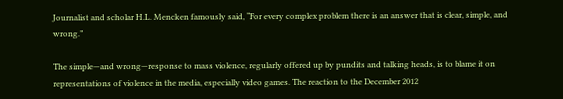Journalist and scholar H.L. Mencken famously said, “For every complex problem there is an answer that is clear, simple, and wrong.”

The simple—and wrong—response to mass violence, regularly offered up by pundits and talking heads, is to blame it on representations of violence in the media, especially video games. The reaction to the December 2012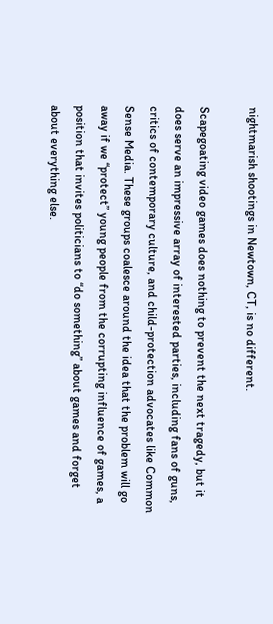nightmarish shootings in Newtown, CT, is no different.

Scapegoating video games does nothing to prevent the next tragedy, but it does serve an impressive array of interested parties, including fans of guns, critics of contemporary culture, and child-protection advocates like Common Sense Media. These groups coalesce around the idea that the problem will go away if we “protect” young people from the corrupting influence of games, a position that invites politicians to “do something” about games and forget about everything else.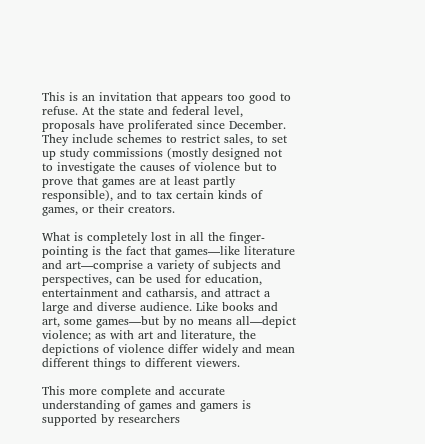This is an invitation that appears too good to refuse. At the state and federal level, proposals have proliferated since December. They include schemes to restrict sales, to set up study commissions (mostly designed not to investigate the causes of violence but to prove that games are at least partly responsible), and to tax certain kinds of games, or their creators.

What is completely lost in all the finger-pointing is the fact that games—like literature and art—comprise a variety of subjects and perspectives, can be used for education, entertainment and catharsis, and attract a large and diverse audience. Like books and art, some games—but by no means all—depict violence; as with art and literature, the depictions of violence differ widely and mean different things to different viewers.

This more complete and accurate understanding of games and gamers is supported by researchers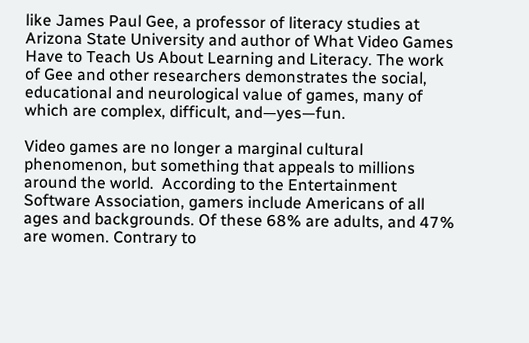like James Paul Gee, a professor of literacy studies at Arizona State University and author of What Video Games Have to Teach Us About Learning and Literacy. The work of Gee and other researchers demonstrates the social, educational and neurological value of games, many of which are complex, difficult, and—yes—fun.

Video games are no longer a marginal cultural phenomenon, but something that appeals to millions around the world.  According to the Entertainment Software Association, gamers include Americans of all ages and backgrounds. Of these 68% are adults, and 47% are women. Contrary to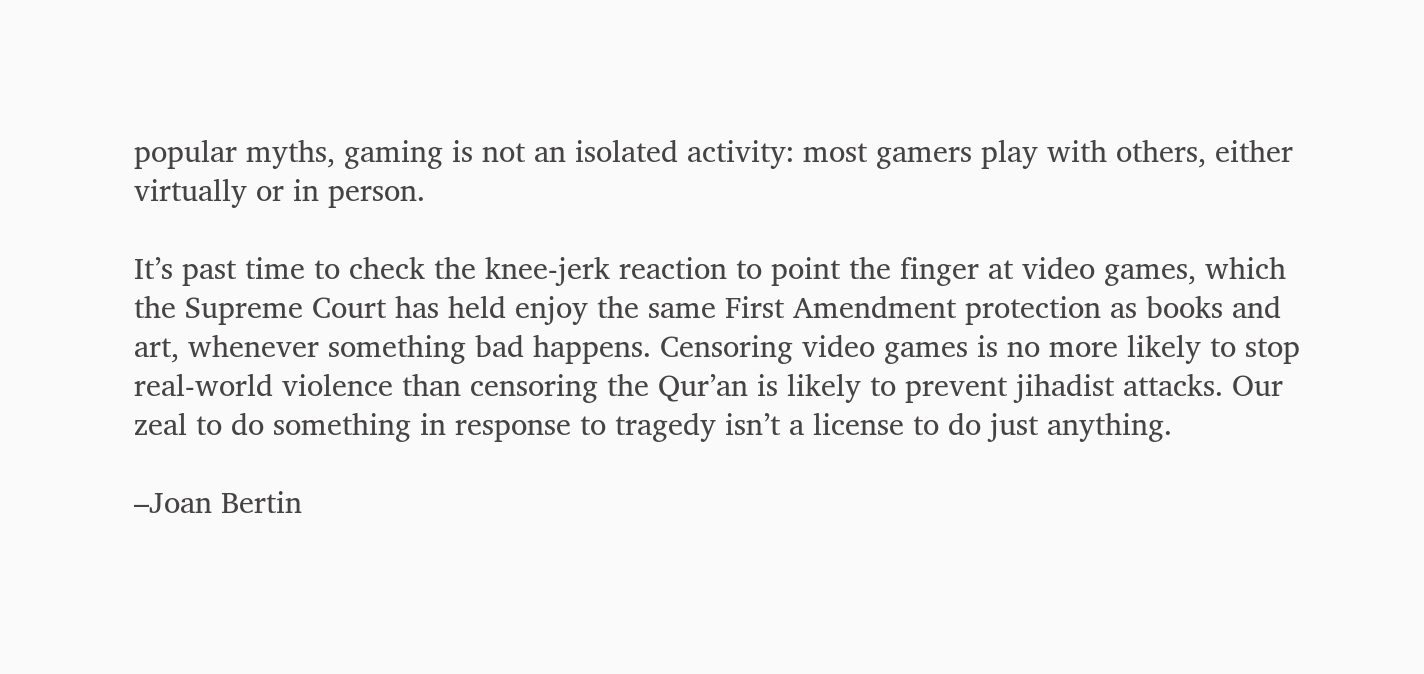popular myths, gaming is not an isolated activity: most gamers play with others, either virtually or in person.

It’s past time to check the knee-jerk reaction to point the finger at video games, which the Supreme Court has held enjoy the same First Amendment protection as books and art, whenever something bad happens. Censoring video games is no more likely to stop real-world violence than censoring the Qur’an is likely to prevent jihadist attacks. Our zeal to do something in response to tragedy isn’t a license to do just anything.

–Joan Bertin